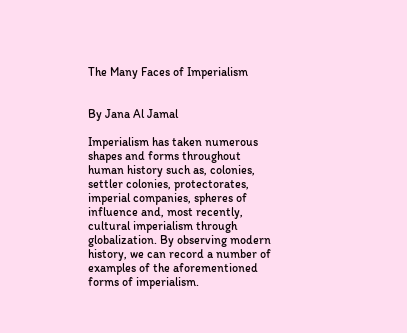The Many Faces of Imperialism


By Jana Al Jamal

Imperialism has taken numerous shapes and forms throughout human history such as, colonies, settler colonies, protectorates, imperial companies, spheres of influence and, most recently, cultural imperialism through globalization. By observing modern history, we can record a number of examples of the aforementioned forms of imperialism.